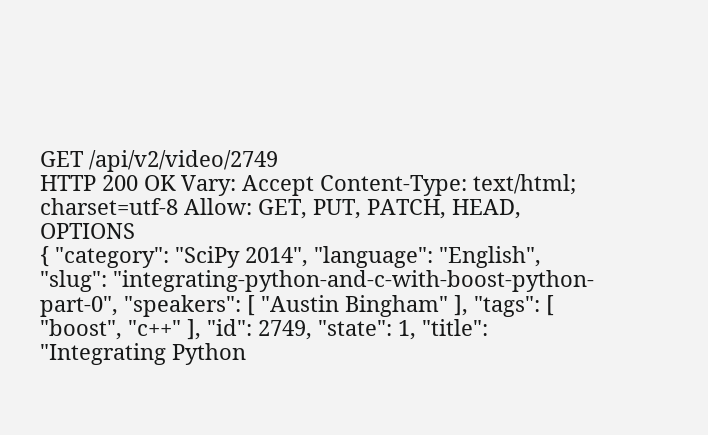GET /api/v2/video/2749
HTTP 200 OK Vary: Accept Content-Type: text/html; charset=utf-8 Allow: GET, PUT, PATCH, HEAD, OPTIONS
{ "category": "SciPy 2014", "language": "English", "slug": "integrating-python-and-c-with-boost-python-part-0", "speakers": [ "Austin Bingham" ], "tags": [ "boost", "c++" ], "id": 2749, "state": 1, "title": "Integrating Python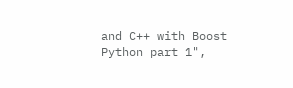and C++ with Boost Python part 1",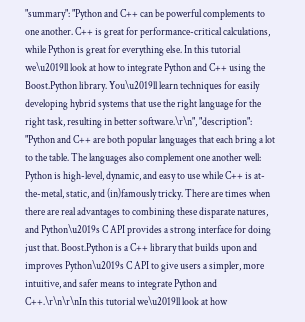"summary": "Python and C++ can be powerful complements to one another. C++ is great for performance-critical calculations, while Python is great for everything else. In this tutorial we\u2019ll look at how to integrate Python and C++ using the Boost.Python library. You\u2019ll learn techniques for easily developing hybrid systems that use the right language for the right task, resulting in better software.\r\n", "description": "Python and C++ are both popular languages that each bring a lot to the table. The languages also complement one another well: Python is high-level, dynamic, and easy to use while C++ is at-the-metal, static, and (in)famously tricky. There are times when there are real advantages to combining these disparate natures, and Python\u2019s C API provides a strong interface for doing just that. Boost.Python is a C++ library that builds upon and improves Python\u2019s C API to give users a simpler, more intuitive, and safer means to integrate Python and C++.\r\n\r\nIn this tutorial we\u2019ll look at how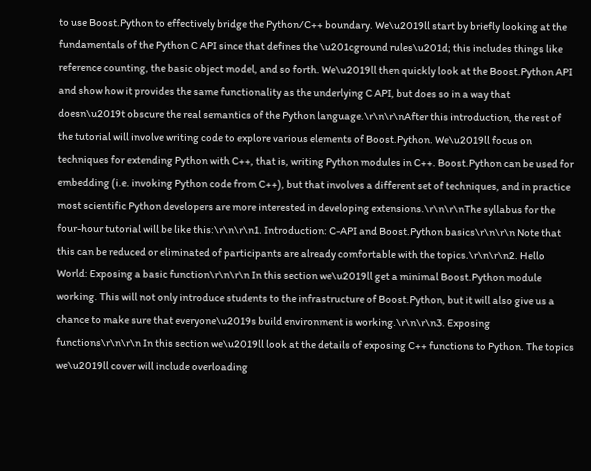to use Boost.Python to effectively bridge the Python/C++ boundary. We\u2019ll start by briefly looking at the fundamentals of the Python C API since that defines the \u201cground rules\u201d; this includes things like reference counting, the basic object model, and so forth. We\u2019ll then quickly look at the Boost.Python API and show how it provides the same functionality as the underlying C API, but does so in a way that doesn\u2019t obscure the real semantics of the Python language.\r\n\r\nAfter this introduction, the rest of the tutorial will involve writing code to explore various elements of Boost.Python. We\u2019ll focus on techniques for extending Python with C++, that is, writing Python modules in C++. Boost.Python can be used for embedding (i.e. invoking Python code from C++), but that involves a different set of techniques, and in practice most scientific Python developers are more interested in developing extensions.\r\n\r\nThe syllabus for the four-hour tutorial will be like this:\r\n\r\n1. Introduction: C-API and Boost.Python basics\r\n\r\n Note that this can be reduced or eliminated of participants are already comfortable with the topics.\r\n\r\n2. Hello World: Exposing a basic function\r\n\r\n In this section we\u2019ll get a minimal Boost.Python module working. This will not only introduce students to the infrastructure of Boost.Python, but it will also give us a chance to make sure that everyone\u2019s build environment is working.\r\n\r\n3. Exposing functions\r\n\r\n In this section we\u2019ll look at the details of exposing C++ functions to Python. The topics we\u2019ll cover will include overloading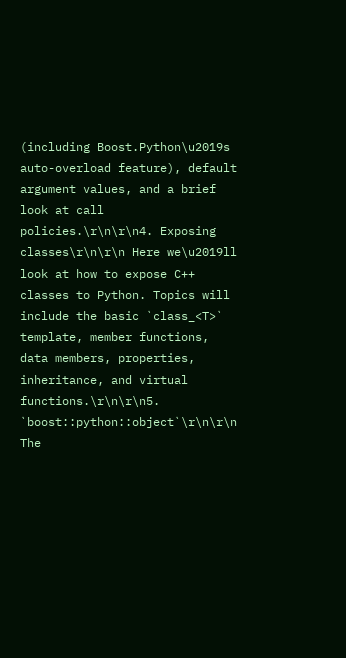(including Boost.Python\u2019s auto-overload feature), default argument values, and a brief look at call policies.\r\n\r\n4. Exposing classes\r\n\r\n Here we\u2019ll look at how to expose C++ classes to Python. Topics will include the basic `class_<T>` template, member functions, data members, properties, inheritance, and virtual functions.\r\n\r\n5. `boost::python::object`\r\n\r\n The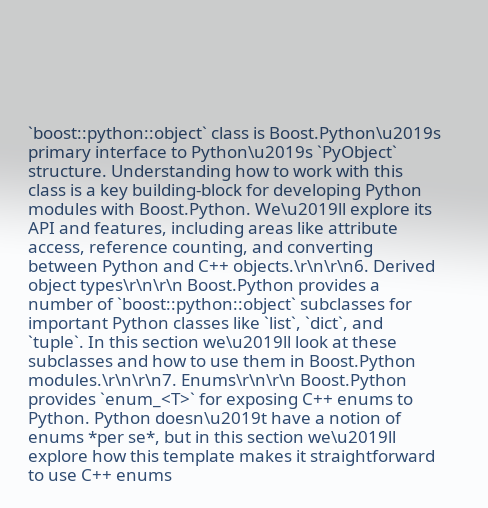`boost::python::object` class is Boost.Python\u2019s primary interface to Python\u2019s `PyObject` structure. Understanding how to work with this class is a key building-block for developing Python modules with Boost.Python. We\u2019ll explore its API and features, including areas like attribute access, reference counting, and converting between Python and C++ objects.\r\n\r\n6. Derived object types\r\n\r\n Boost.Python provides a number of `boost::python::object` subclasses for important Python classes like `list`, `dict`, and `tuple`. In this section we\u2019ll look at these subclasses and how to use them in Boost.Python modules.\r\n\r\n7. Enums\r\n\r\n Boost.Python provides `enum_<T>` for exposing C++ enums to Python. Python doesn\u2019t have a notion of enums *per se*, but in this section we\u2019ll explore how this template makes it straightforward to use C++ enums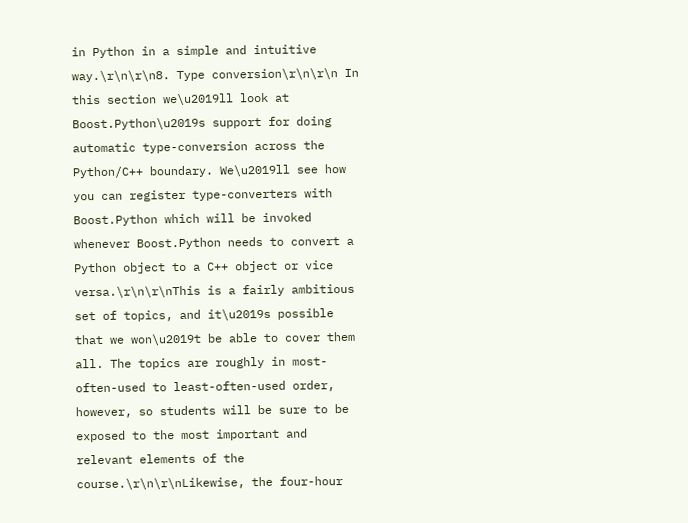in Python in a simple and intuitive way.\r\n\r\n8. Type conversion\r\n\r\n In this section we\u2019ll look at Boost.Python\u2019s support for doing automatic type-conversion across the Python/C++ boundary. We\u2019ll see how you can register type-converters with Boost.Python which will be invoked whenever Boost.Python needs to convert a Python object to a C++ object or vice versa.\r\n\r\nThis is a fairly ambitious set of topics, and it\u2019s possible that we won\u2019t be able to cover them all. The topics are roughly in most-often-used to least-often-used order, however, so students will be sure to be exposed to the most important and relevant elements of the course.\r\n\r\nLikewise, the four-hour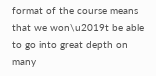format of the course means that we won\u2019t be able to go into great depth on many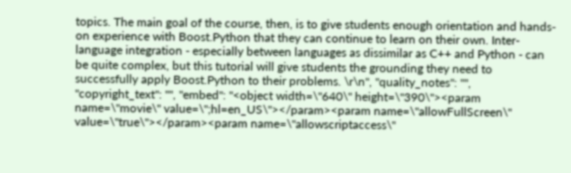topics. The main goal of the course, then, is to give students enough orientation and hands-on experience with Boost.Python that they can continue to learn on their own. Inter-language integration - especially between languages as dissimilar as C++ and Python - can be quite complex, but this tutorial will give students the grounding they need to successfully apply Boost.Python to their problems. \r\n", "quality_notes": "", "copyright_text": "", "embed": "<object width=\"640\" height=\"390\"><param name=\"movie\" value=\";hl=en_US\"></param><param name=\"allowFullScreen\" value=\"true\"></param><param name=\"allowscriptaccess\"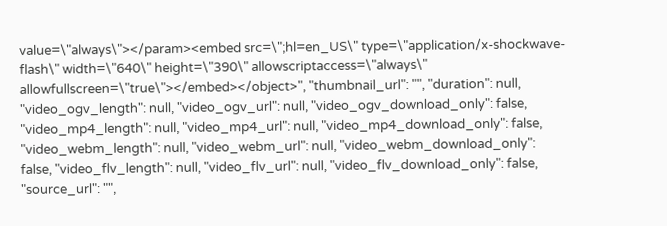value=\"always\"></param><embed src=\";hl=en_US\" type=\"application/x-shockwave-flash\" width=\"640\" height=\"390\" allowscriptaccess=\"always\" allowfullscreen=\"true\"></embed></object>", "thumbnail_url": "", "duration": null, "video_ogv_length": null, "video_ogv_url": null, "video_ogv_download_only": false, "video_mp4_length": null, "video_mp4_url": null, "video_mp4_download_only": false, "video_webm_length": null, "video_webm_url": null, "video_webm_download_only": false, "video_flv_length": null, "video_flv_url": null, "video_flv_download_only": false, "source_url": "",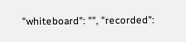"whiteboard": "", "recorded":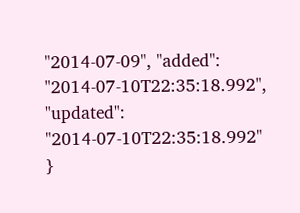"2014-07-09", "added": "2014-07-10T22:35:18.992", "updated": "2014-07-10T22:35:18.992" }